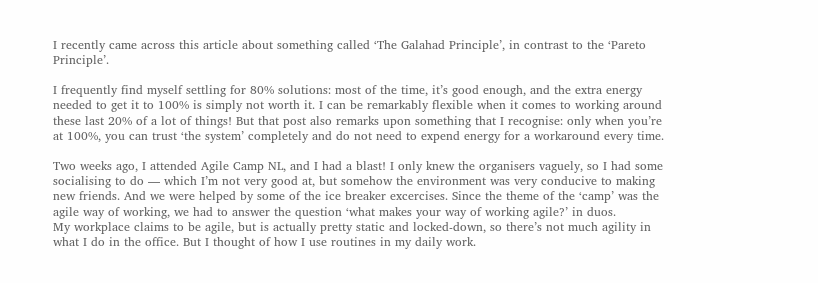I recently came across this article about something called ‘The Galahad Principle’, in contrast to the ‘Pareto Principle’.

I frequently find myself settling for 80% solutions: most of the time, it’s good enough, and the extra energy needed to get it to 100% is simply not worth it. I can be remarkably flexible when it comes to working around these last 20% of a lot of things! But that post also remarks upon something that I recognise: only when you’re at 100%, you can trust ‘the system’ completely and do not need to expend energy for a workaround every time.

Two weeks ago, I attended Agile Camp NL, and I had a blast! I only knew the organisers vaguely, so I had some socialising to do — which I’m not very good at, but somehow the environment was very conducive to making new friends. And we were helped by some of the ice breaker excercises. Since the theme of the ‘camp’ was the agile way of working, we had to answer the question ‘what makes your way of working agile?’ in duos.
My workplace claims to be agile, but is actually pretty static and locked-down, so there’s not much agility in what I do in the office. But I thought of how I use routines in my daily work.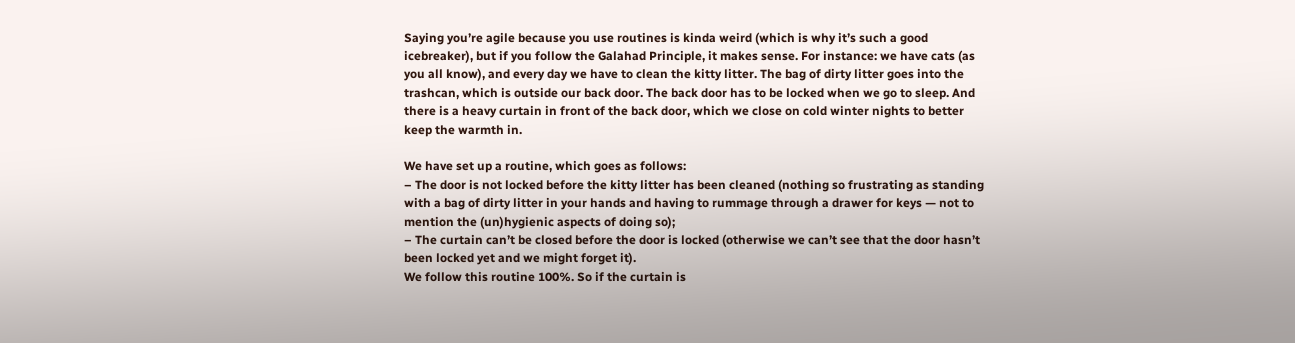Saying you’re agile because you use routines is kinda weird (which is why it’s such a good icebreaker), but if you follow the Galahad Principle, it makes sense. For instance: we have cats (as you all know), and every day we have to clean the kitty litter. The bag of dirty litter goes into the trashcan, which is outside our back door. The back door has to be locked when we go to sleep. And there is a heavy curtain in front of the back door, which we close on cold winter nights to better keep the warmth in.

We have set up a routine, which goes as follows:
– The door is not locked before the kitty litter has been cleaned (nothing so frustrating as standing with a bag of dirty litter in your hands and having to rummage through a drawer for keys — not to mention the (un)hygienic aspects of doing so);
– The curtain can’t be closed before the door is locked (otherwise we can’t see that the door hasn’t been locked yet and we might forget it).
We follow this routine 100%. So if the curtain is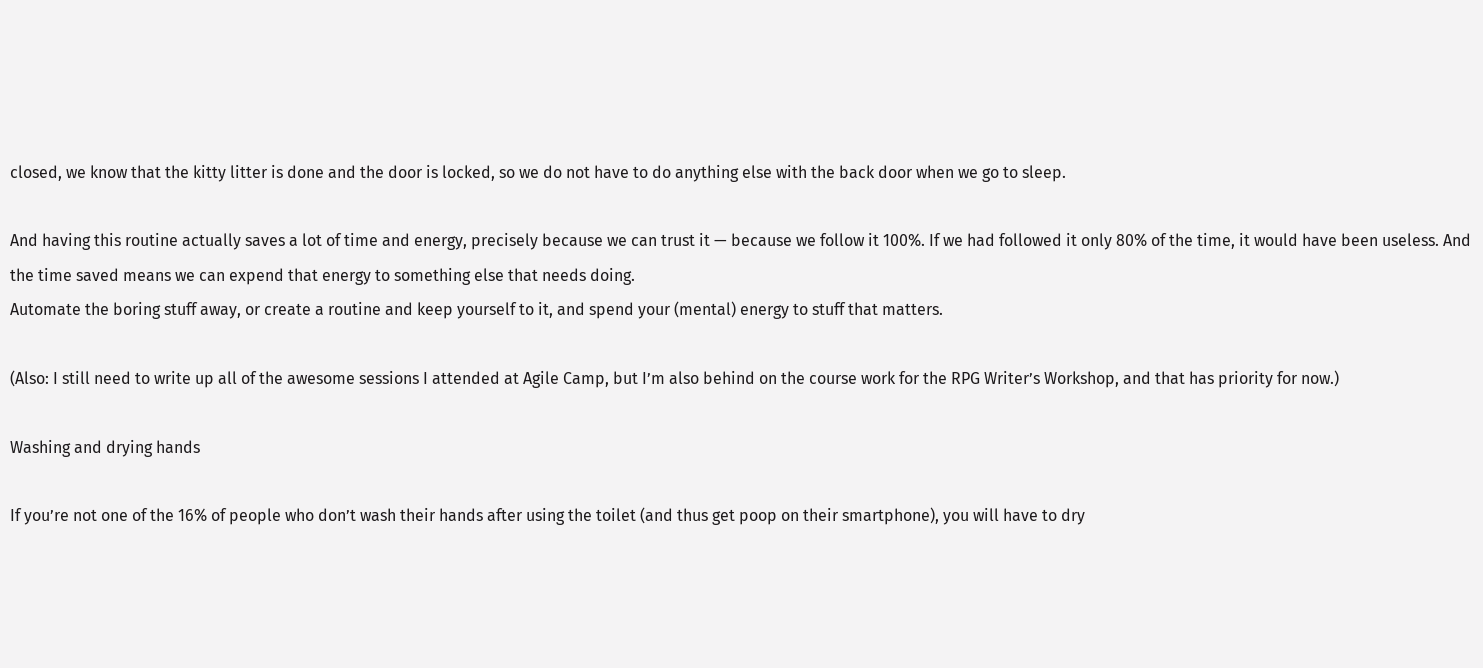closed, we know that the kitty litter is done and the door is locked, so we do not have to do anything else with the back door when we go to sleep.

And having this routine actually saves a lot of time and energy, precisely because we can trust it — because we follow it 100%. If we had followed it only 80% of the time, it would have been useless. And the time saved means we can expend that energy to something else that needs doing.
Automate the boring stuff away, or create a routine and keep yourself to it, and spend your (mental) energy to stuff that matters.

(Also: I still need to write up all of the awesome sessions I attended at Agile Camp, but I’m also behind on the course work for the RPG Writer’s Workshop, and that has priority for now.)

Washing and drying hands

If you’re not one of the 16% of people who don’t wash their hands after using the toilet (and thus get poop on their smartphone), you will have to dry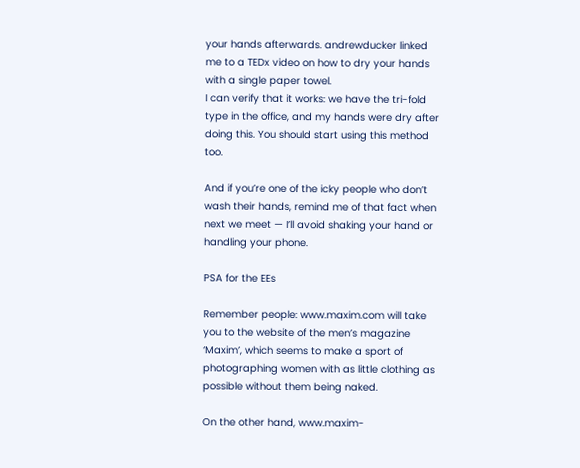your hands afterwards. andrewducker linked me to a TEDx video on how to dry your hands with a single paper towel.
I can verify that it works: we have the tri-fold type in the office, and my hands were dry after doing this. You should start using this method too.

And if you’re one of the icky people who don’t wash their hands, remind me of that fact when next we meet — I’ll avoid shaking your hand or handling your phone.

PSA for the EEs

Remember people: www.maxim.com will take you to the website of the men’s magazine ‘Maxim’, which seems to make a sport of photographing women with as little clothing as possible without them being naked.

On the other hand, www.maxim-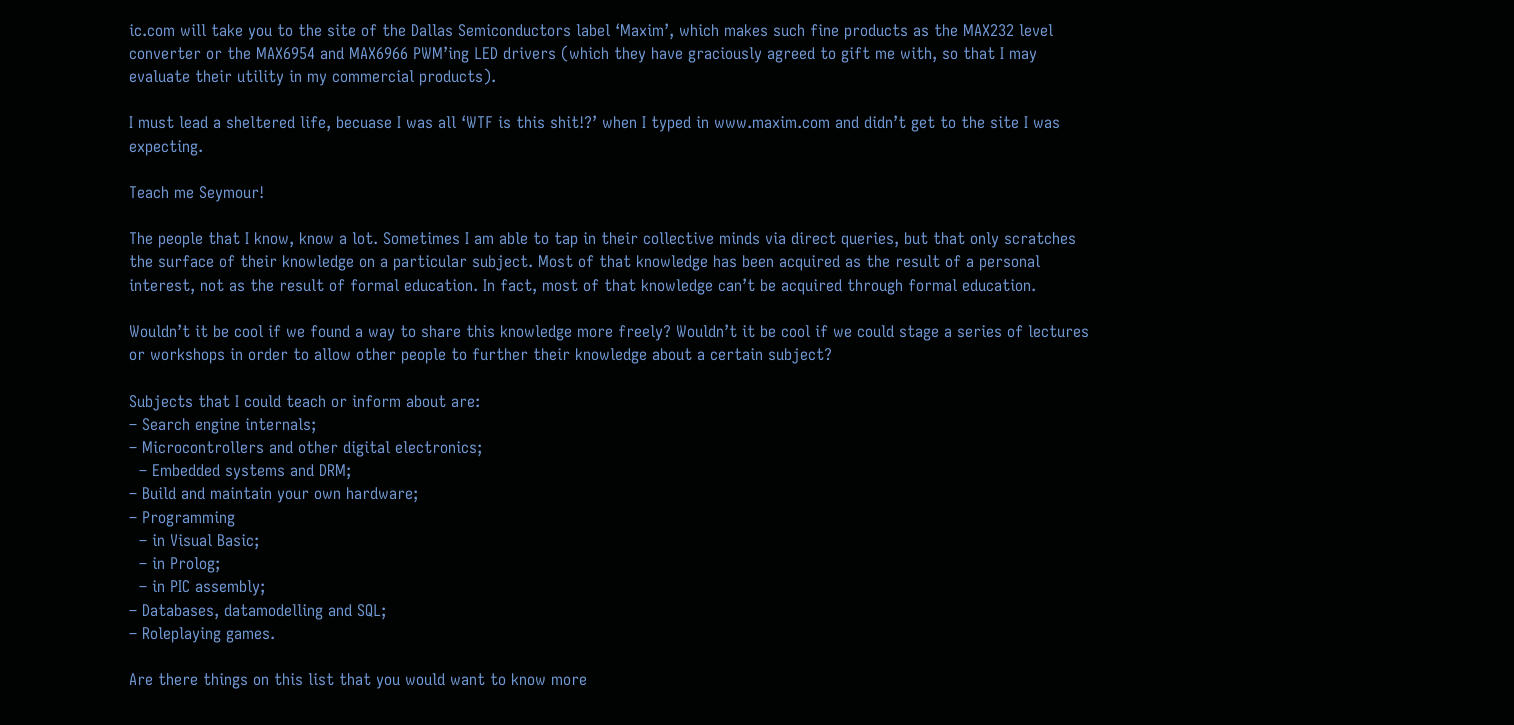ic.com will take you to the site of the Dallas Semiconductors label ‘Maxim’, which makes such fine products as the MAX232 level converter or the MAX6954 and MAX6966 PWM’ing LED drivers (which they have graciously agreed to gift me with, so that I may evaluate their utility in my commercial products).

I must lead a sheltered life, becuase I was all ‘WTF is this shit!?’ when I typed in www.maxim.com and didn’t get to the site I was expecting.

Teach me Seymour!

The people that I know, know a lot. Sometimes I am able to tap in their collective minds via direct queries, but that only scratches the surface of their knowledge on a particular subject. Most of that knowledge has been acquired as the result of a personal interest, not as the result of formal education. In fact, most of that knowledge can’t be acquired through formal education.

Wouldn’t it be cool if we found a way to share this knowledge more freely? Wouldn’t it be cool if we could stage a series of lectures or workshops in order to allow other people to further their knowledge about a certain subject?

Subjects that I could teach or inform about are:
– Search engine internals;
– Microcontrollers and other digital electronics;
  – Embedded systems and DRM;
– Build and maintain your own hardware;
– Programming
  – in Visual Basic;
  – in Prolog;
  – in PIC assembly;
– Databases, datamodelling and SQL;
– Roleplaying games.

Are there things on this list that you would want to know more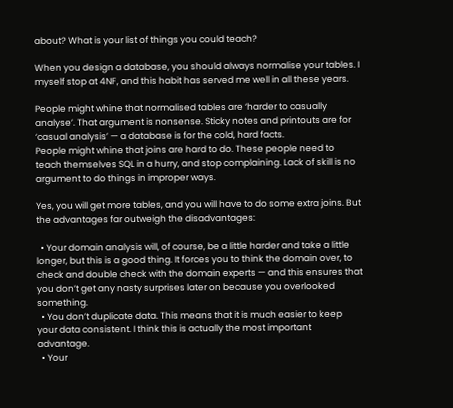about? What is your list of things you could teach?

When you design a database, you should always normalise your tables. I myself stop at 4NF, and this habit has served me well in all these years.

People might whine that normalised tables are ‘harder to casually analyse’. That argument is nonsense. Sticky notes and printouts are for ‘casual analysis’ — a database is for the cold, hard facts.
People might whine that joins are hard to do. These people need to teach themselves SQL in a hurry, and stop complaining. Lack of skill is no argument to do things in improper ways.

Yes, you will get more tables, and you will have to do some extra joins. But the advantages far outweigh the disadvantages:

  • Your domain analysis will, of course, be a little harder and take a little longer, but this is a good thing. It forces you to think the domain over, to check and double check with the domain experts — and this ensures that you don’t get any nasty surprises later on because you overlooked something.
  • You don’t duplicate data. This means that it is much easier to keep your data consistent. I think this is actually the most important advantage.
  • Your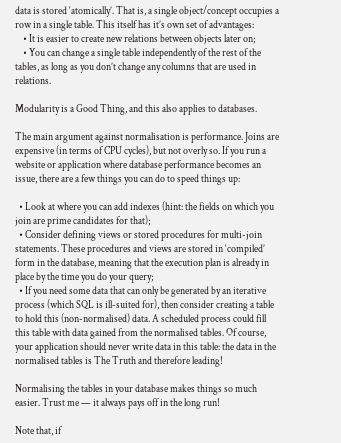data is stored ‘atomically’. That is, a single object/concept occupies a row in a single table. This itself has it’s own set of advantages:
    • It is easier to create new relations between objects later on;
    • You can change a single table independently of the rest of the tables, as long as you don’t change any columns that are used in relations.

Modularity is a Good Thing, and this also applies to databases.

The main argument against normalisation is performance. Joins are expensive (in terms of CPU cycles), but not overly so. If you run a website or application where database performance becomes an issue, there are a few things you can do to speed things up:

  • Look at where you can add indexes (hint: the fields on which you join are prime candidates for that);
  • Consider defining views or stored procedures for multi-join statements. These procedures and views are stored in ‘compiled’ form in the database, meaning that the execution plan is already in place by the time you do your query;
  • If you need some data that can only be generated by an iterative process (which SQL is ill-suited for), then consider creating a table to hold this (non-normalised) data. A scheduled process could fill this table with data gained from the normalised tables. Of course, your application should never write data in this table: the data in the normalised tables is The Truth and therefore leading!

Normalising the tables in your database makes things so much easier. Trust me — it always pays off in the long run!

Note that, if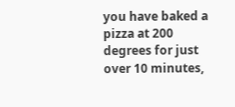you have baked a pizza at 200 degrees for just over 10 minutes,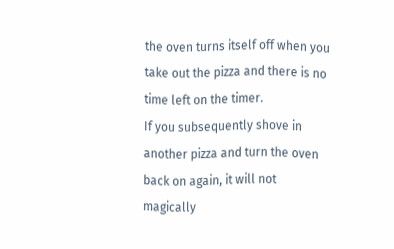the oven turns itself off when you take out the pizza and there is no time left on the timer.
If you subsequently shove in another pizza and turn the oven back on again, it will not magically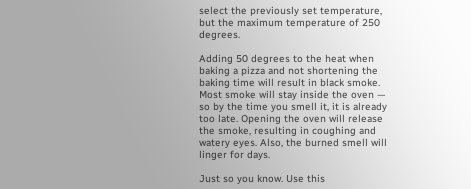select the previously set temperature, but the maximum temperature of 250 degrees.

Adding 50 degrees to the heat when baking a pizza and not shortening the baking time will result in black smoke. Most smoke will stay inside the oven — so by the time you smell it, it is already too late. Opening the oven will release the smoke, resulting in coughing and watery eyes. Also, the burned smell will linger for days.

Just so you know. Use this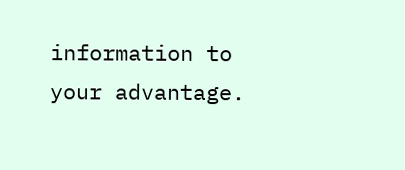information to your advantage.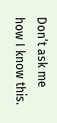Don’t ask me how I know this.